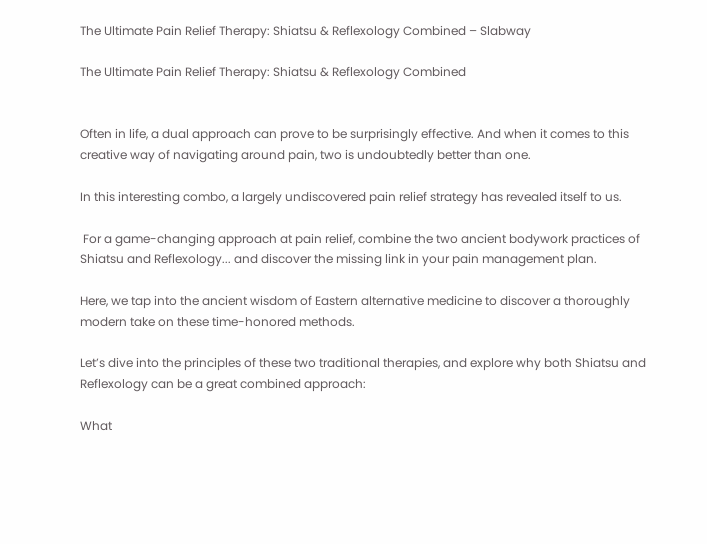The Ultimate Pain Relief Therapy: Shiatsu & Reflexology Combined – Slabway

The Ultimate Pain Relief Therapy: Shiatsu & Reflexology Combined


Often in life, a dual approach can prove to be surprisingly effective. And when it comes to this creative way of navigating around pain, two is undoubtedly better than one.

In this interesting combo, a largely undiscovered pain relief strategy has revealed itself to us.

 For a game-changing approach at pain relief, combine the two ancient bodywork practices of Shiatsu and Reflexology... and discover the missing link in your pain management plan.

Here, we tap into the ancient wisdom of Eastern alternative medicine to discover a thoroughly modern take on these time-honored methods.

Let’s dive into the principles of these two traditional therapies, and explore why both Shiatsu and Reflexology can be a great combined approach:

What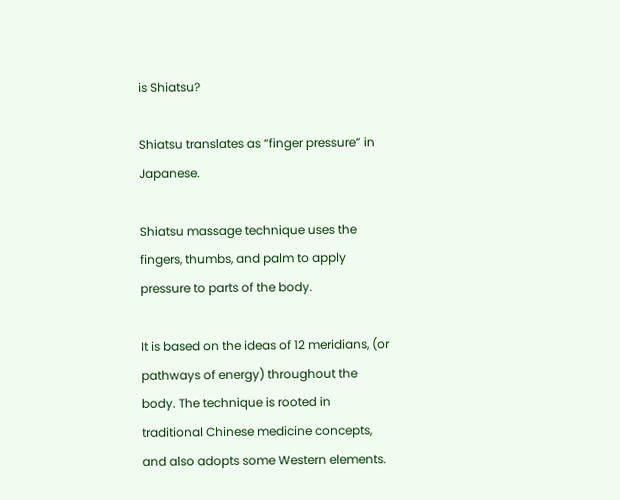is Shiatsu?

Shiatsu translates as “finger pressure” in Japanese.

Shiatsu massage technique uses the fingers, thumbs, and palm to apply pressure to parts of the body.

It is based on the ideas of 12 meridians, (or pathways of energy) throughout the body. The technique is rooted in traditional Chinese medicine concepts, and also adopts some Western elements.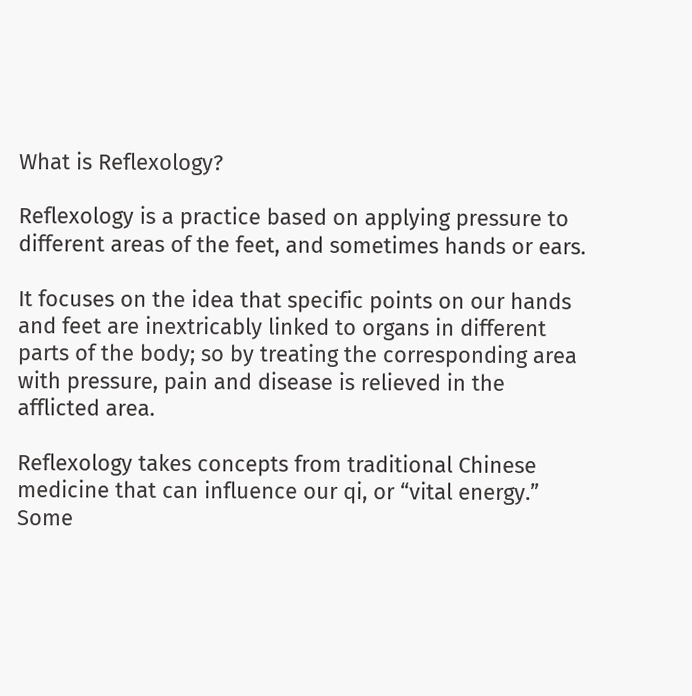What is Reflexology?

Reflexology is a practice based on applying pressure to different areas of the feet, and sometimes hands or ears.

It focuses on the idea that specific points on our hands and feet are inextricably linked to organs in different parts of the body; so by treating the corresponding area with pressure, pain and disease is relieved in the afflicted area.

Reflexology takes concepts from traditional Chinese medicine that can influence our qi, or “vital energy.”  Some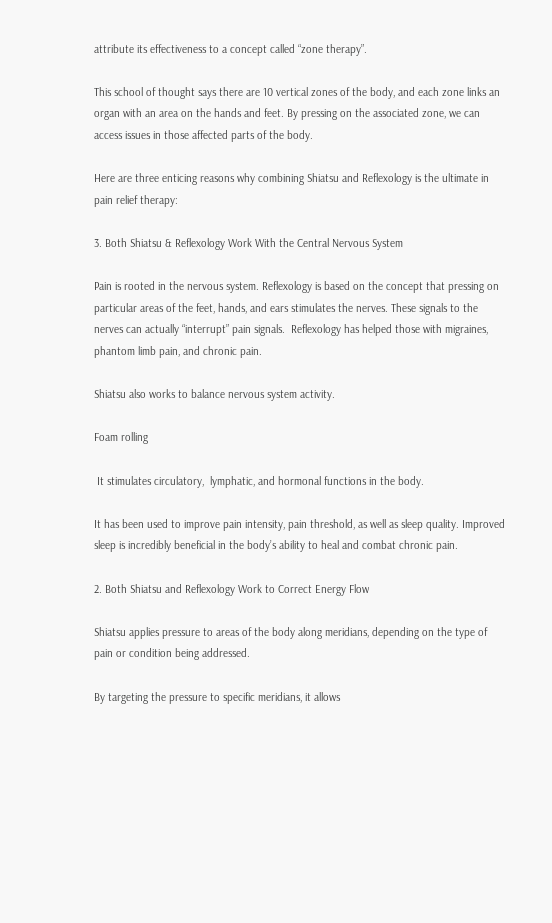attribute its effectiveness to a concept called “zone therapy”.

This school of thought says there are 10 vertical zones of the body, and each zone links an organ with an area on the hands and feet. By pressing on the associated zone, we can access issues in those affected parts of the body.

Here are three enticing reasons why combining Shiatsu and Reflexology is the ultimate in pain relief therapy:

3. Both Shiatsu & Reflexology Work With the Central Nervous System

Pain is rooted in the nervous system. Reflexology is based on the concept that pressing on particular areas of the feet, hands, and ears stimulates the nerves. These signals to the nerves can actually “interrupt” pain signals.  Reflexology has helped those with migraines, phantom limb pain, and chronic pain.

Shiatsu also works to balance nervous system activity.

Foam rolling

 It stimulates circulatory,  lymphatic, and hormonal functions in the body.

It has been used to improve pain intensity, pain threshold, as well as sleep quality. Improved sleep is incredibly beneficial in the body’s ability to heal and combat chronic pain.

2. Both Shiatsu and Reflexology Work to Correct Energy Flow

Shiatsu applies pressure to areas of the body along meridians, depending on the type of pain or condition being addressed.

By targeting the pressure to specific meridians, it allows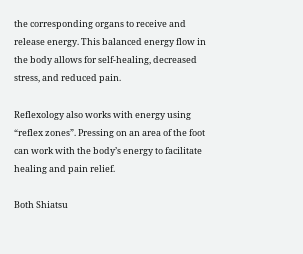the corresponding organs to receive and release energy. This balanced energy flow in the body allows for self-healing, decreased stress, and reduced pain.

Reflexology also works with energy using “reflex zones”. Pressing on an area of the foot can work with the body’s energy to facilitate healing and pain relief.

Both Shiatsu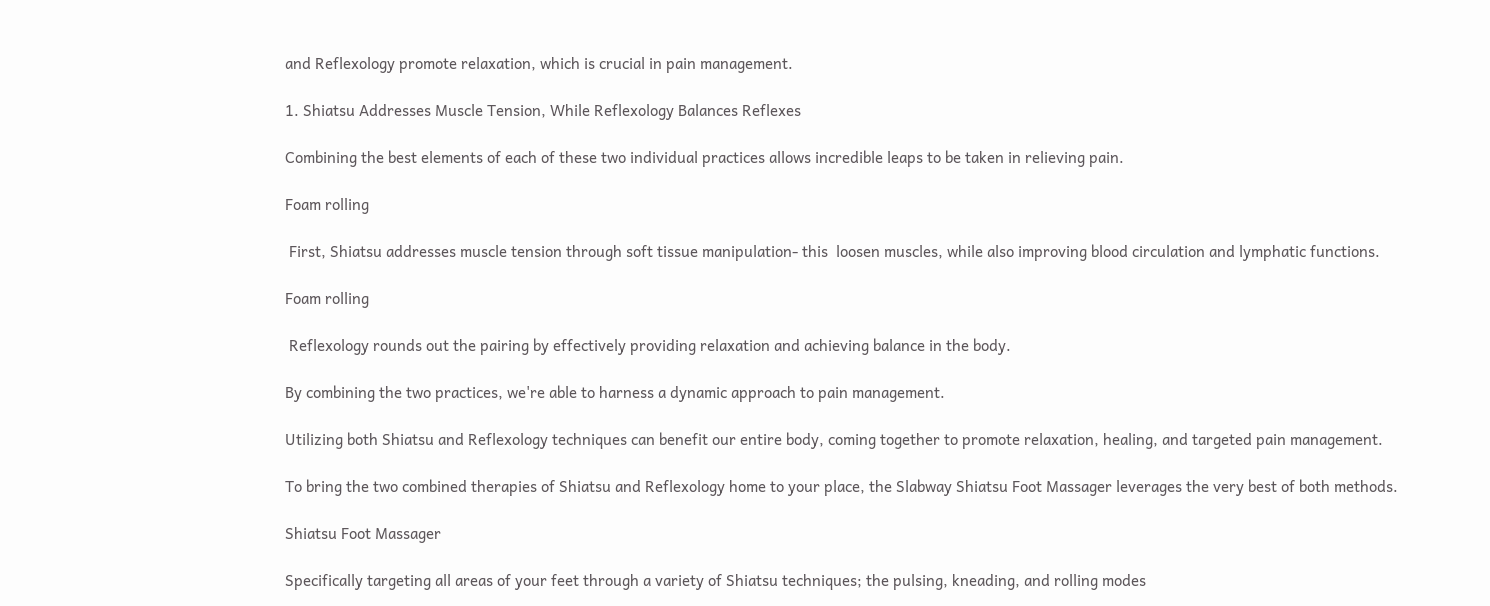and Reflexology promote relaxation, which is crucial in pain management.

1. Shiatsu Addresses Muscle Tension, While Reflexology Balances Reflexes

Combining the best elements of each of these two individual practices allows incredible leaps to be taken in relieving pain.

Foam rolling

 First, Shiatsu addresses muscle tension through soft tissue manipulation- this  loosen muscles, while also improving blood circulation and lymphatic functions.

Foam rolling

 Reflexology rounds out the pairing by effectively providing relaxation and achieving balance in the body.

By combining the two practices, we're able to harness a dynamic approach to pain management.

Utilizing both Shiatsu and Reflexology techniques can benefit our entire body, coming together to promote relaxation, healing, and targeted pain management.

To bring the two combined therapies of Shiatsu and Reflexology home to your place, the Slabway Shiatsu Foot Massager leverages the very best of both methods.

Shiatsu Foot Massager

Specifically targeting all areas of your feet through a variety of Shiatsu techniques; the pulsing, kneading, and rolling modes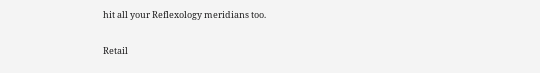hit all your Reflexology meridians too.

Retail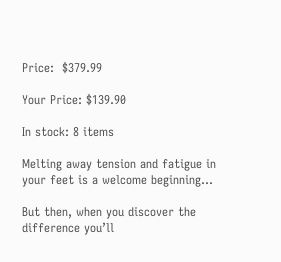Price:  $379.99

Your Price: $139.90

In stock: 8 items

Melting away tension and fatigue in your feet is a welcome beginning...

But then, when you discover the difference you’ll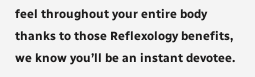feel throughout your entire body thanks to those Reflexology benefits, we know you’ll be an instant devotee.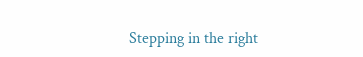Stepping in the right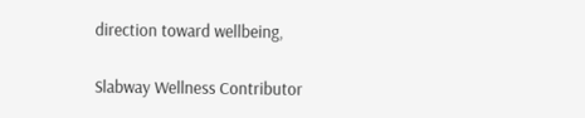direction toward wellbeing,

Slabway Wellness Contributor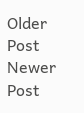Older Post Newer Post